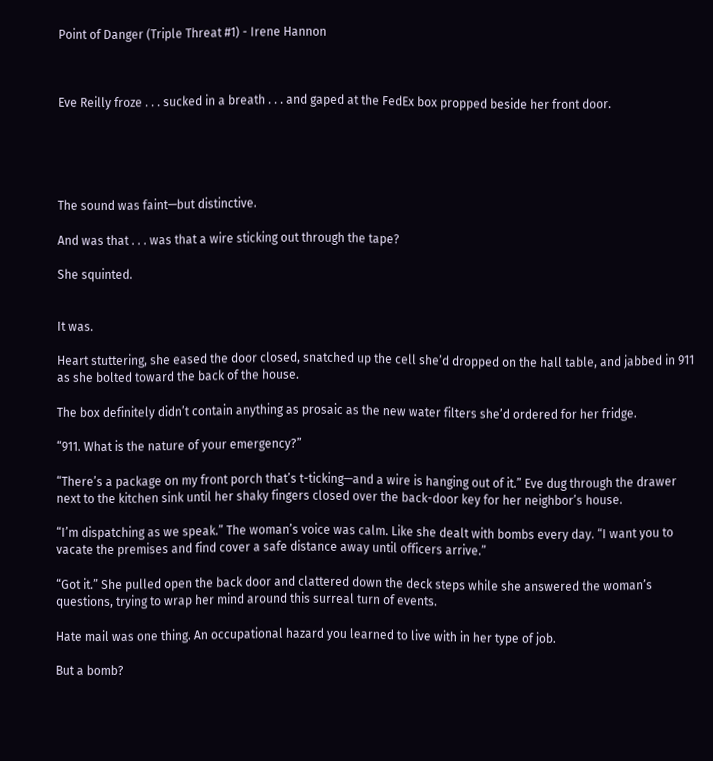Point of Danger (Triple Threat #1) - Irene Hannon



Eve Reilly froze . . . sucked in a breath . . . and gaped at the FedEx box propped beside her front door.





The sound was faint—but distinctive.

And was that . . . was that a wire sticking out through the tape?

She squinted.


It was.

Heart stuttering, she eased the door closed, snatched up the cell she’d dropped on the hall table, and jabbed in 911 as she bolted toward the back of the house.

The box definitely didn’t contain anything as prosaic as the new water filters she’d ordered for her fridge.

“911. What is the nature of your emergency?”

“There’s a package on my front porch that’s t-ticking—and a wire is hanging out of it.” Eve dug through the drawer next to the kitchen sink until her shaky fingers closed over the back-door key for her neighbor’s house.

“I’m dispatching as we speak.” The woman’s voice was calm. Like she dealt with bombs every day. “I want you to vacate the premises and find cover a safe distance away until officers arrive.”

“Got it.” She pulled open the back door and clattered down the deck steps while she answered the woman’s questions, trying to wrap her mind around this surreal turn of events.

Hate mail was one thing. An occupational hazard you learned to live with in her type of job.

But a bomb?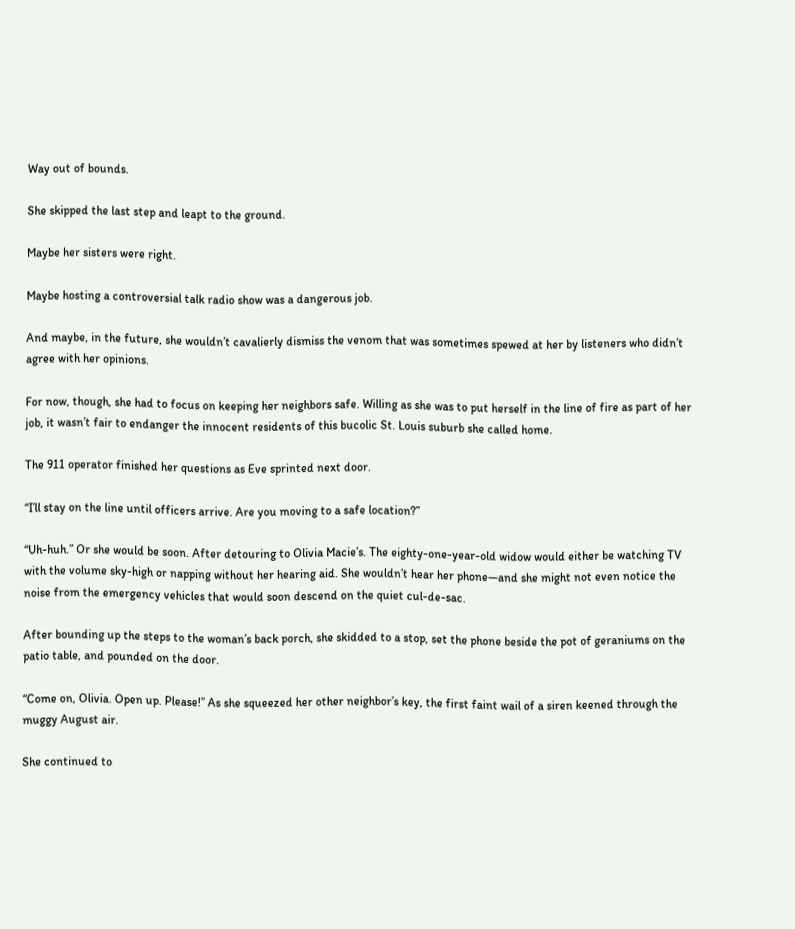Way out of bounds.

She skipped the last step and leapt to the ground.

Maybe her sisters were right.

Maybe hosting a controversial talk radio show was a dangerous job.

And maybe, in the future, she wouldn’t cavalierly dismiss the venom that was sometimes spewed at her by listeners who didn’t agree with her opinions.

For now, though, she had to focus on keeping her neighbors safe. Willing as she was to put herself in the line of fire as part of her job, it wasn’t fair to endanger the innocent residents of this bucolic St. Louis suburb she called home.

The 911 operator finished her questions as Eve sprinted next door.

“I’ll stay on the line until officers arrive. Are you moving to a safe location?”

“Uh-huh.” Or she would be soon. After detouring to Olivia Macie’s. The eighty-one-year-old widow would either be watching TV with the volume sky-high or napping without her hearing aid. She wouldn’t hear her phone—and she might not even notice the noise from the emergency vehicles that would soon descend on the quiet cul-de-sac.

After bounding up the steps to the woman’s back porch, she skidded to a stop, set the phone beside the pot of geraniums on the patio table, and pounded on the door.

“Come on, Olivia. Open up. Please!” As she squeezed her other neighbor’s key, the first faint wail of a siren keened through the muggy August air.

She continued to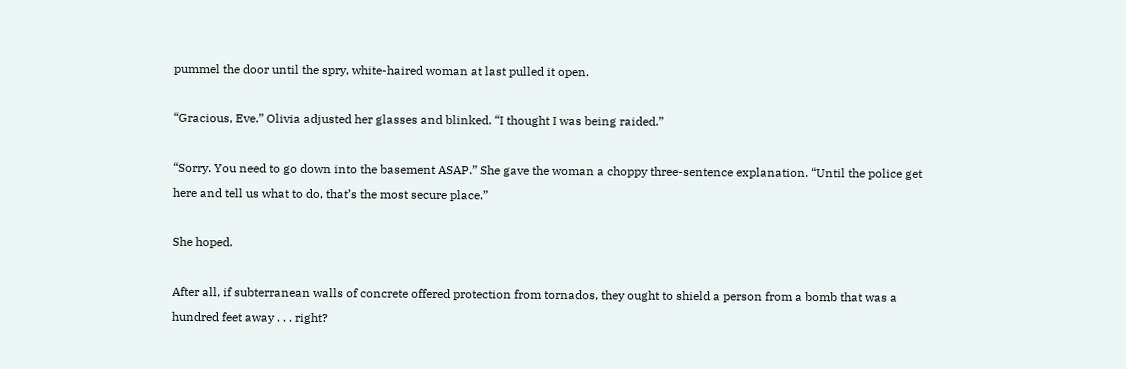pummel the door until the spry, white-haired woman at last pulled it open.

“Gracious, Eve.” Olivia adjusted her glasses and blinked. “I thought I was being raided.”

“Sorry. You need to go down into the basement ASAP.” She gave the woman a choppy three-sentence explanation. “Until the police get here and tell us what to do, that’s the most secure place.”

She hoped.

After all, if subterranean walls of concrete offered protection from tornados, they ought to shield a person from a bomb that was a hundred feet away . . . right?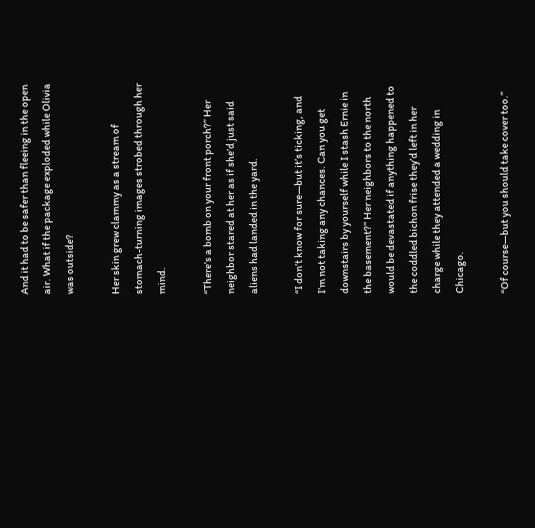And it had to be safer than fleeing in the open air. What if the package exploded while Olivia was outside?

Her skin grew clammy as a stream of stomach-turning images strobed through her mind.

“There’s a bomb on your front porch?” Her neighbor stared at her as if she’d just said aliens had landed in the yard.

“I don’t know for sure—but it’s ticking, and I’m not taking any chances. Can you get downstairs by yourself while I stash Ernie in the basement?” Her neighbors to the north would be devastated if anything happened to the coddled bichon frise they’d left in her charge while they attended a wedding in Chicago.

“Of course—but you should take cover too.”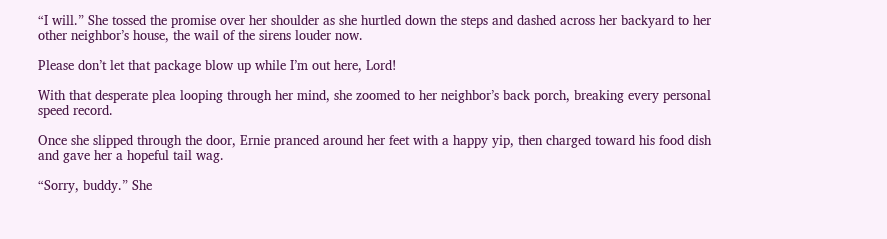“I will.” She tossed the promise over her shoulder as she hurtled down the steps and dashed across her backyard to her other neighbor’s house, the wail of the sirens louder now.

Please don’t let that package blow up while I’m out here, Lord!

With that desperate plea looping through her mind, she zoomed to her neighbor’s back porch, breaking every personal speed record.

Once she slipped through the door, Ernie pranced around her feet with a happy yip, then charged toward his food dish and gave her a hopeful tail wag.

“Sorry, buddy.” She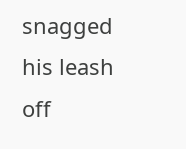snagged his leash off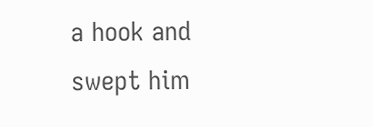a hook and swept him